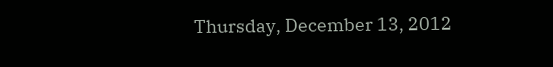Thursday, December 13, 2012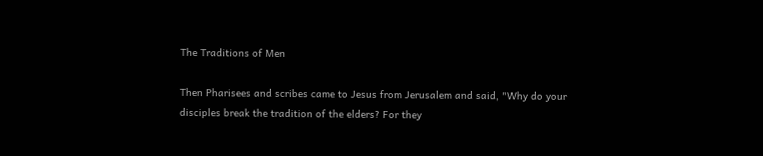The Traditions of Men

Then Pharisees and scribes came to Jesus from Jerusalem and said, "Why do your disciples break the tradition of the elders? For they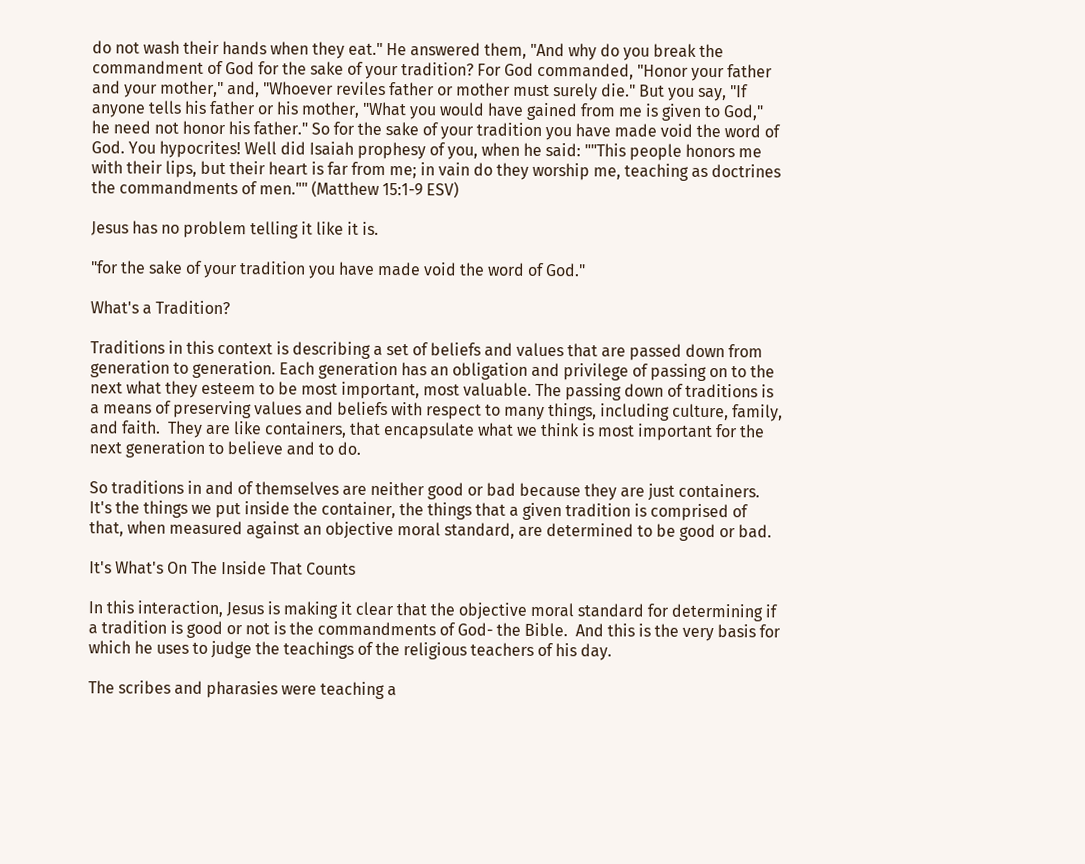do not wash their hands when they eat." He answered them, "And why do you break the commandment of God for the sake of your tradition? For God commanded, "Honor your father and your mother," and, "Whoever reviles father or mother must surely die." But you say, "If anyone tells his father or his mother, "What you would have gained from me is given to God," he need not honor his father." So for the sake of your tradition you have made void the word of God. You hypocrites! Well did Isaiah prophesy of you, when he said: ""This people honors me with their lips, but their heart is far from me; in vain do they worship me, teaching as doctrines the commandments of men."" (Matthew 15:1-9 ESV)

Jesus has no problem telling it like it is.

"for the sake of your tradition you have made void the word of God."

What's a Tradition?

Traditions in this context is describing a set of beliefs and values that are passed down from generation to generation. Each generation has an obligation and privilege of passing on to the next what they esteem to be most important, most valuable. The passing down of traditions is a means of preserving values and beliefs with respect to many things, including culture, family, and faith.  They are like containers, that encapsulate what we think is most important for the next generation to believe and to do.

So traditions in and of themselves are neither good or bad because they are just containers. It's the things we put inside the container, the things that a given tradition is comprised of that, when measured against an objective moral standard, are determined to be good or bad.

It's What's On The Inside That Counts

In this interaction, Jesus is making it clear that the objective moral standard for determining if a tradition is good or not is the commandments of God- the Bible.  And this is the very basis for which he uses to judge the teachings of the religious teachers of his day.

The scribes and pharasies were teaching a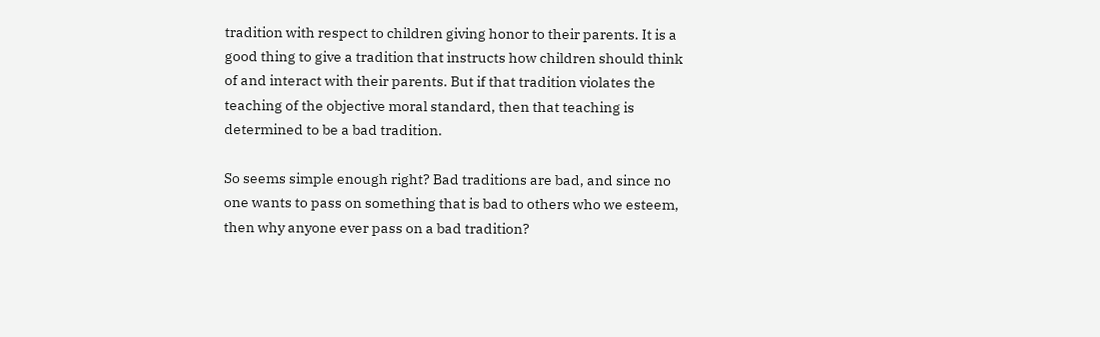tradition with respect to children giving honor to their parents. It is a good thing to give a tradition that instructs how children should think of and interact with their parents. But if that tradition violates the teaching of the objective moral standard, then that teaching is determined to be a bad tradition.

So seems simple enough right? Bad traditions are bad, and since no one wants to pass on something that is bad to others who we esteem, then why anyone ever pass on a bad tradition?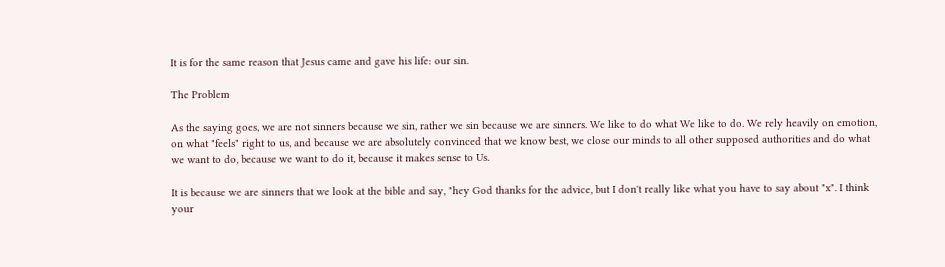It is for the same reason that Jesus came and gave his life: our sin.

The Problem

As the saying goes, we are not sinners because we sin, rather we sin because we are sinners. We like to do what We like to do. We rely heavily on emotion, on what "feels" right to us, and because we are absolutely convinced that we know best, we close our minds to all other supposed authorities and do what we want to do, because we want to do it, because it makes sense to Us.

It is because we are sinners that we look at the bible and say, "hey God thanks for the advice, but I don't really like what you have to say about "x". I think your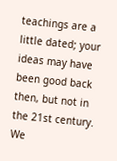teachings are a little dated; your ideas may have been good back then, but not in the 21st century. We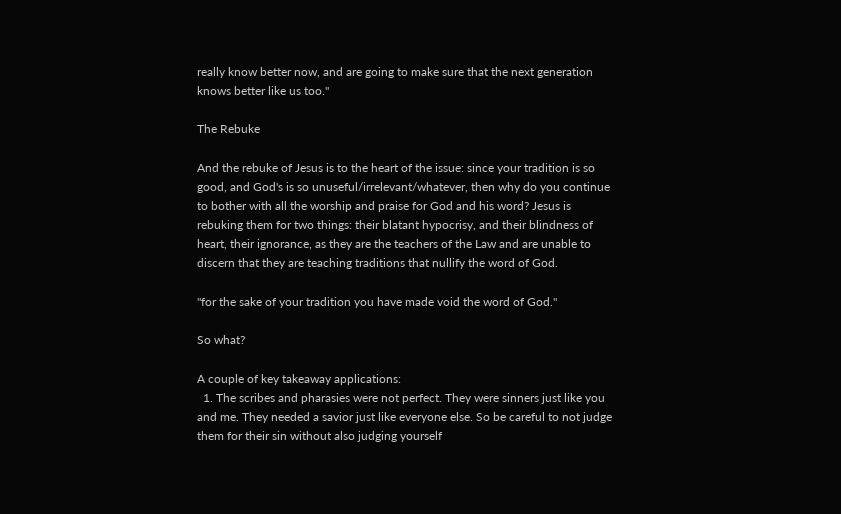really know better now, and are going to make sure that the next generation knows better like us too."

The Rebuke

And the rebuke of Jesus is to the heart of the issue: since your tradition is so good, and God's is so unuseful/irrelevant/whatever, then why do you continue to bother with all the worship and praise for God and his word? Jesus is rebuking them for two things: their blatant hypocrisy, and their blindness of heart, their ignorance, as they are the teachers of the Law and are unable to discern that they are teaching traditions that nullify the word of God.

"for the sake of your tradition you have made void the word of God."

So what?

A couple of key takeaway applications:
  1. The scribes and pharasies were not perfect. They were sinners just like you and me. They needed a savior just like everyone else. So be careful to not judge them for their sin without also judging yourself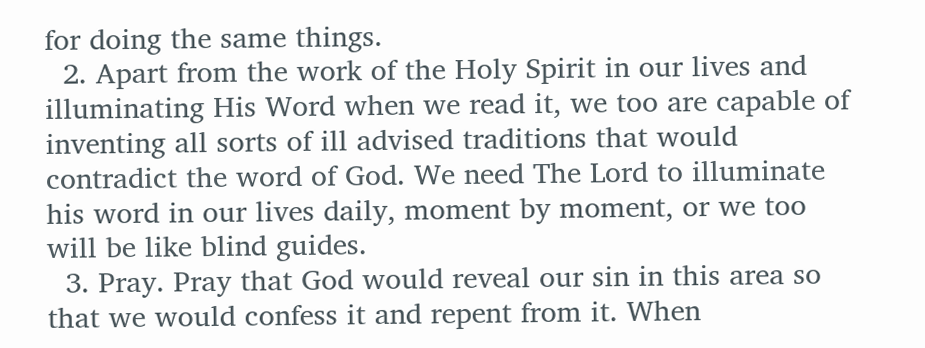for doing the same things.
  2. Apart from the work of the Holy Spirit in our lives and illuminating His Word when we read it, we too are capable of inventing all sorts of ill advised traditions that would contradict the word of God. We need The Lord to illuminate his word in our lives daily, moment by moment, or we too will be like blind guides.
  3. Pray. Pray that God would reveal our sin in this area so that we would confess it and repent from it. When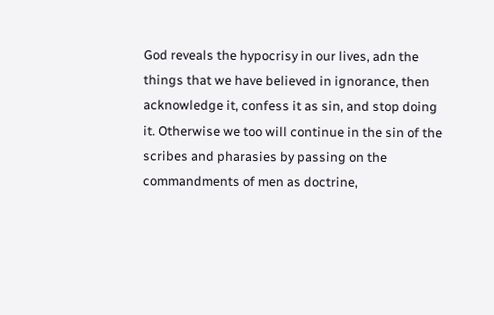God reveals the hypocrisy in our lives, adn the things that we have believed in ignorance, then acknowledge it, confess it as sin, and stop doing it. Otherwise we too will continue in the sin of the scribes and pharasies by passing on the commandments of men as doctrine,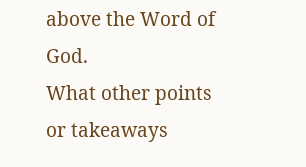above the Word of God.
What other points or takeaways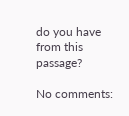do you have from this passage?

No comments: